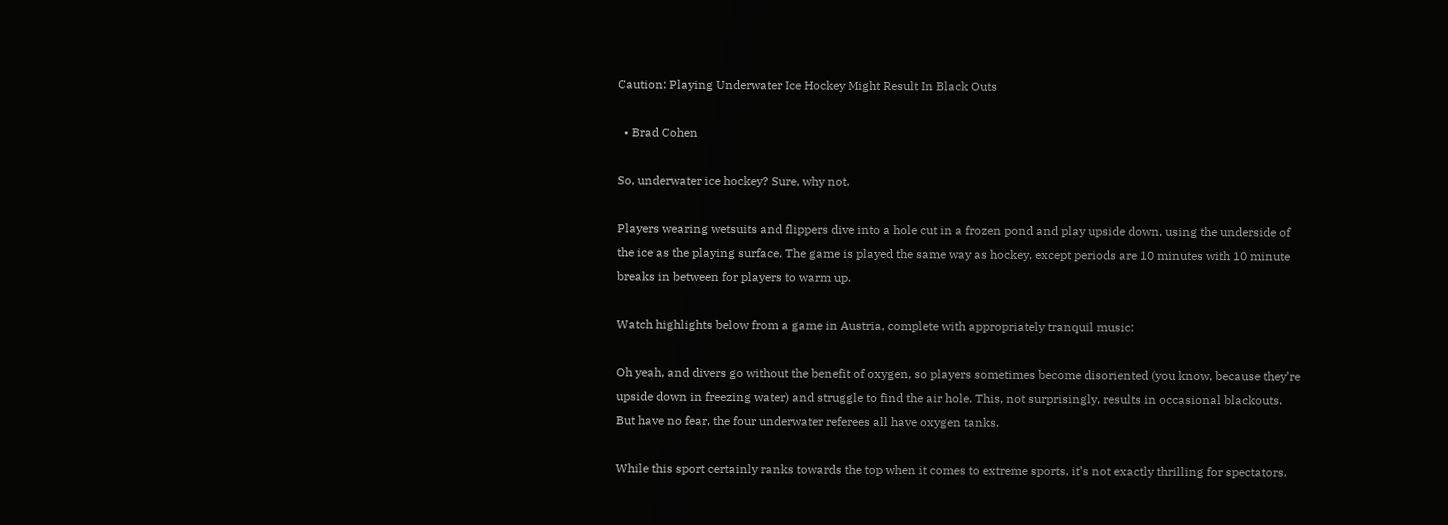Caution: Playing Underwater Ice Hockey Might Result In Black Outs

  • Brad Cohen

So, underwater ice hockey? Sure, why not.

Players wearing wetsuits and flippers dive into a hole cut in a frozen pond and play upside down, using the underside of the ice as the playing surface. The game is played the same way as hockey, except periods are 10 minutes with 10 minute breaks in between for players to warm up.

Watch highlights below from a game in Austria, complete with appropriately tranquil music:

Oh yeah, and divers go without the benefit of oxygen, so players sometimes become disoriented (you know, because they’re upside down in freezing water) and struggle to find the air hole. This, not surprisingly, results in occasional blackouts. But have no fear, the four underwater referees all have oxygen tanks.

While this sport certainly ranks towards the top when it comes to extreme sports, it’s not exactly thrilling for spectators.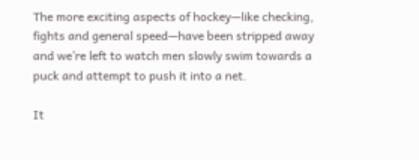The more exciting aspects of hockey—like checking, fights and general speed—have been stripped away and we’re left to watch men slowly swim towards a puck and attempt to push it into a net.

It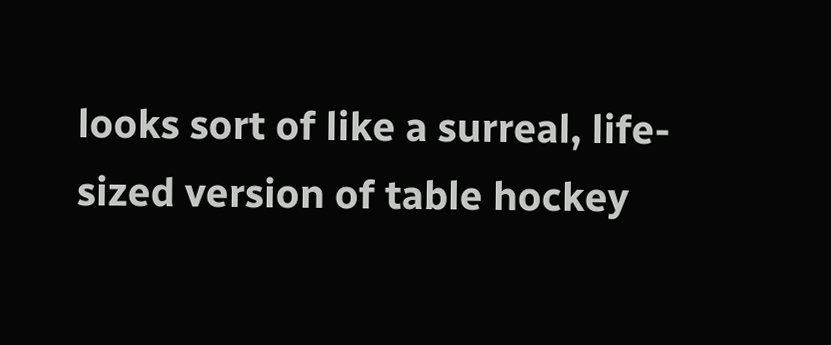looks sort of like a surreal, life-sized version of table hockey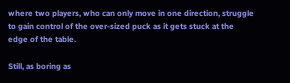where two players, who can only move in one direction, struggle to gain control of the over-sized puck as it gets stuck at the edge of the table.

Still, as boring as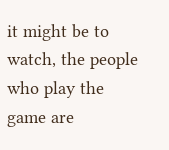it might be to watch, the people who play the game are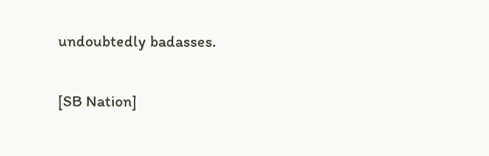undoubtedly badasses.

[SB Nation]